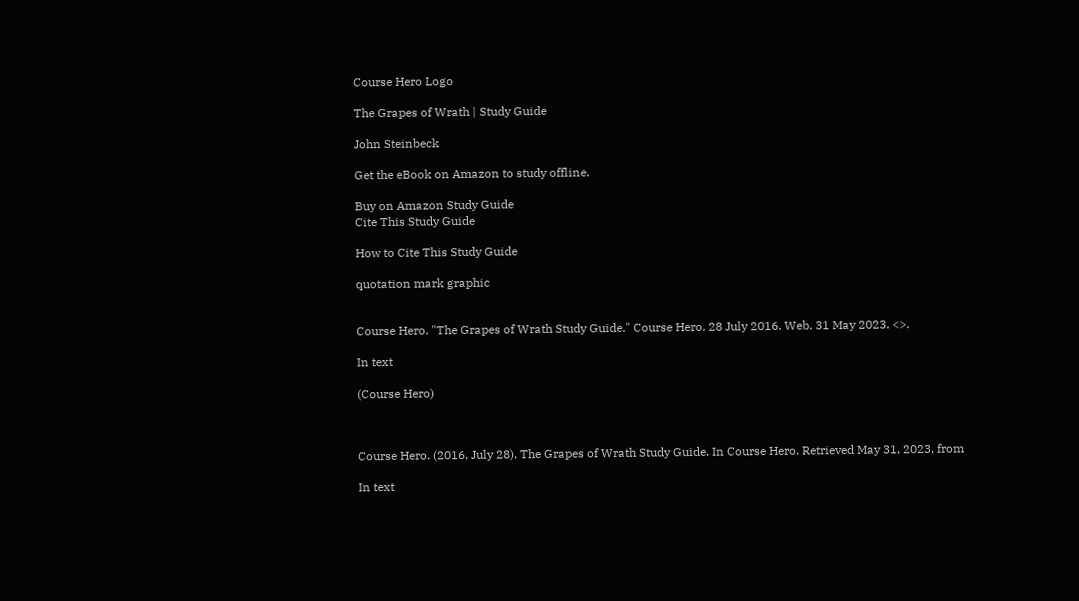Course Hero Logo

The Grapes of Wrath | Study Guide

John Steinbeck

Get the eBook on Amazon to study offline.

Buy on Amazon Study Guide
Cite This Study Guide

How to Cite This Study Guide

quotation mark graphic


Course Hero. "The Grapes of Wrath Study Guide." Course Hero. 28 July 2016. Web. 31 May 2023. <>.

In text

(Course Hero)



Course Hero. (2016, July 28). The Grapes of Wrath Study Guide. In Course Hero. Retrieved May 31, 2023, from

In text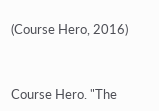(Course Hero, 2016)



Course Hero. "The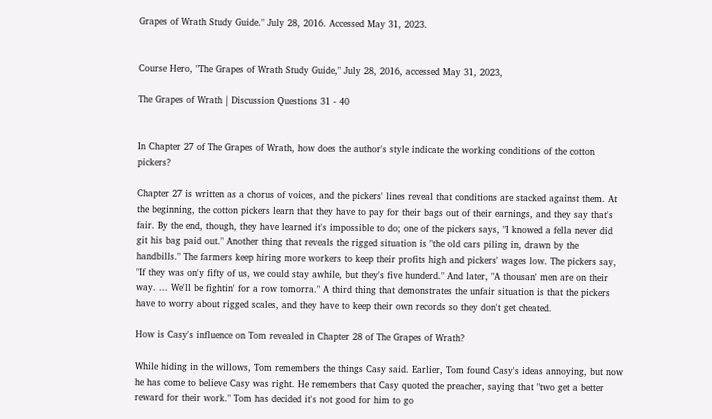Grapes of Wrath Study Guide." July 28, 2016. Accessed May 31, 2023.


Course Hero, "The Grapes of Wrath Study Guide," July 28, 2016, accessed May 31, 2023,

The Grapes of Wrath | Discussion Questions 31 - 40


In Chapter 27 of The Grapes of Wrath, how does the author's style indicate the working conditions of the cotton pickers?

Chapter 27 is written as a chorus of voices, and the pickers' lines reveal that conditions are stacked against them. At the beginning, the cotton pickers learn that they have to pay for their bags out of their earnings, and they say that's fair. By the end, though, they have learned it's impossible to do; one of the pickers says, "I knowed a fella never did git his bag paid out." Another thing that reveals the rigged situation is "the old cars piling in, drawn by the handbills." The farmers keep hiring more workers to keep their profits high and pickers' wages low. The pickers say, "If they was on'y fifty of us, we could stay awhile, but they's five hunderd." And later, "A thousan' men are on their way. ... We'll be fightin' for a row tomorra." A third thing that demonstrates the unfair situation is that the pickers have to worry about rigged scales, and they have to keep their own records so they don't get cheated.

How is Casy's influence on Tom revealed in Chapter 28 of The Grapes of Wrath?

While hiding in the willows, Tom remembers the things Casy said. Earlier, Tom found Casy's ideas annoying, but now he has come to believe Casy was right. He remembers that Casy quoted the preacher, saying that "two get a better reward for their work." Tom has decided it's not good for him to go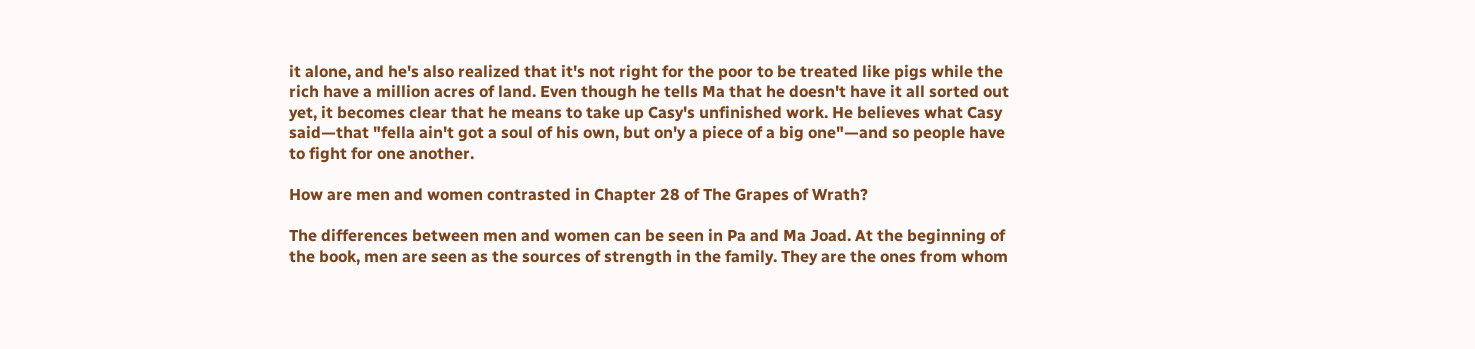it alone, and he's also realized that it's not right for the poor to be treated like pigs while the rich have a million acres of land. Even though he tells Ma that he doesn't have it all sorted out yet, it becomes clear that he means to take up Casy's unfinished work. He believes what Casy said—that "fella ain't got a soul of his own, but on'y a piece of a big one"—and so people have to fight for one another.

How are men and women contrasted in Chapter 28 of The Grapes of Wrath?

The differences between men and women can be seen in Pa and Ma Joad. At the beginning of the book, men are seen as the sources of strength in the family. They are the ones from whom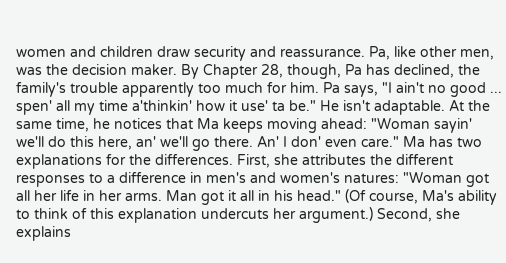women and children draw security and reassurance. Pa, like other men, was the decision maker. By Chapter 28, though, Pa has declined, the family's trouble apparently too much for him. Pa says, "I ain't no good ... spen' all my time a'thinkin' how it use' ta be." He isn't adaptable. At the same time, he notices that Ma keeps moving ahead: "Woman sayin' we'll do this here, an' we'll go there. An' I don' even care." Ma has two explanations for the differences. First, she attributes the different responses to a difference in men's and women's natures: "Woman got all her life in her arms. Man got it all in his head." (Of course, Ma's ability to think of this explanation undercuts her argument.) Second, she explains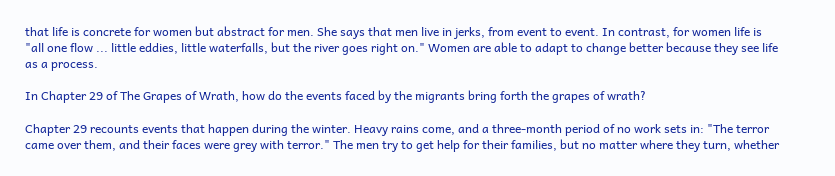that life is concrete for women but abstract for men. She says that men live in jerks, from event to event. In contrast, for women life is "all one flow ... little eddies, little waterfalls, but the river goes right on." Women are able to adapt to change better because they see life as a process.

In Chapter 29 of The Grapes of Wrath, how do the events faced by the migrants bring forth the grapes of wrath?

Chapter 29 recounts events that happen during the winter. Heavy rains come, and a three-month period of no work sets in: "The terror came over them, and their faces were grey with terror." The men try to get help for their families, but no matter where they turn, whether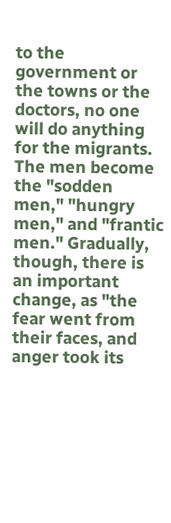to the government or the towns or the doctors, no one will do anything for the migrants. The men become the "sodden men," "hungry men," and "frantic men." Gradually, though, there is an important change, as "the fear went from their faces, and anger took its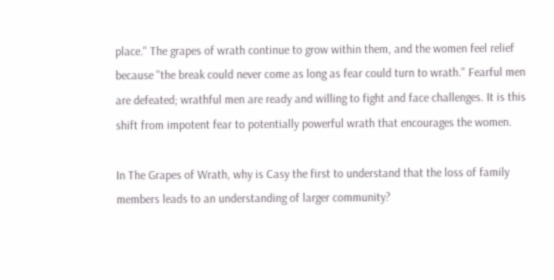place." The grapes of wrath continue to grow within them, and the women feel relief because "the break could never come as long as fear could turn to wrath." Fearful men are defeated; wrathful men are ready and willing to fight and face challenges. It is this shift from impotent fear to potentially powerful wrath that encourages the women.

In The Grapes of Wrath, why is Casy the first to understand that the loss of family members leads to an understanding of larger community?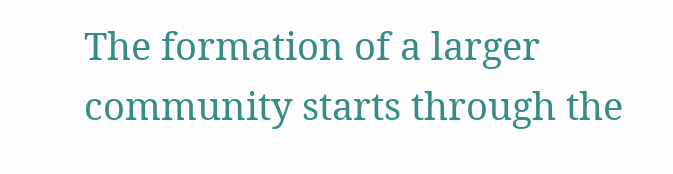The formation of a larger community starts through the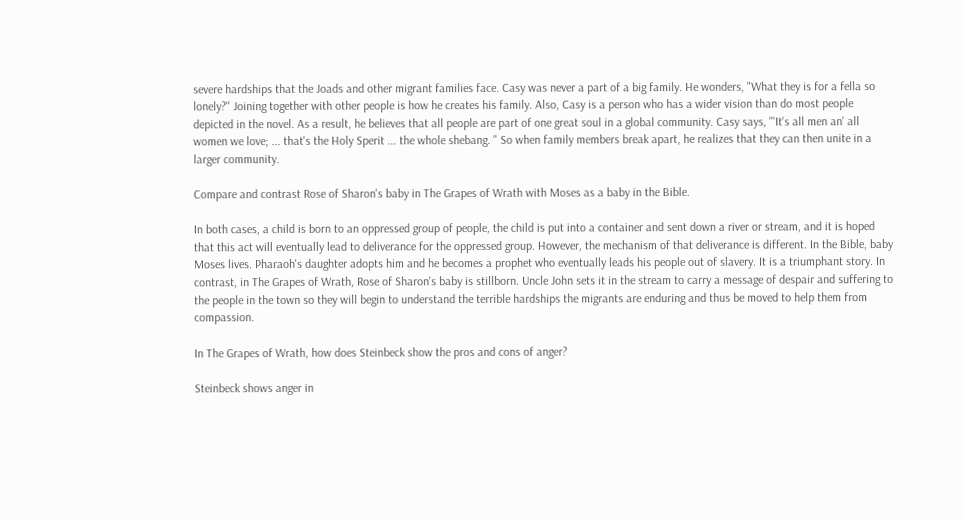severe hardships that the Joads and other migrant families face. Casy was never a part of a big family. He wonders, "What they is for a fella so lonely?" Joining together with other people is how he creates his family. Also, Casy is a person who has a wider vision than do most people depicted in the novel. As a result, he believes that all people are part of one great soul in a global community. Casy says, "'It's all men an' all women we love; ... that's the Holy Sperit ... the whole shebang. " So when family members break apart, he realizes that they can then unite in a larger community.

Compare and contrast Rose of Sharon's baby in The Grapes of Wrath with Moses as a baby in the Bible.

In both cases, a child is born to an oppressed group of people, the child is put into a container and sent down a river or stream, and it is hoped that this act will eventually lead to deliverance for the oppressed group. However, the mechanism of that deliverance is different. In the Bible, baby Moses lives. Pharaoh's daughter adopts him and he becomes a prophet who eventually leads his people out of slavery. It is a triumphant story. In contrast, in The Grapes of Wrath, Rose of Sharon's baby is stillborn. Uncle John sets it in the stream to carry a message of despair and suffering to the people in the town so they will begin to understand the terrible hardships the migrants are enduring and thus be moved to help them from compassion.

In The Grapes of Wrath, how does Steinbeck show the pros and cons of anger?

Steinbeck shows anger in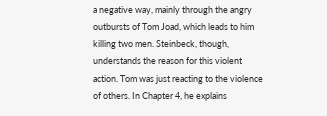a negative way, mainly through the angry outbursts of Tom Joad, which leads to him killing two men. Steinbeck, though, understands the reason for this violent action. Tom was just reacting to the violence of others. In Chapter 4, he explains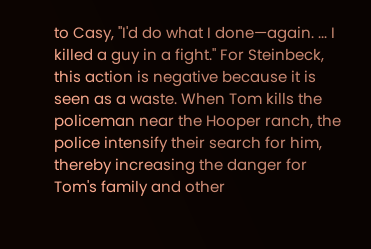to Casy, "I'd do what I done—again. ... I killed a guy in a fight." For Steinbeck, this action is negative because it is seen as a waste. When Tom kills the policeman near the Hooper ranch, the police intensify their search for him, thereby increasing the danger for Tom's family and other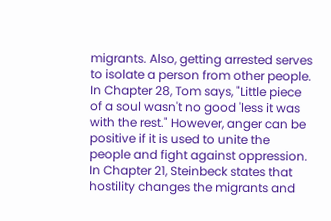migrants. Also, getting arrested serves to isolate a person from other people. In Chapter 28, Tom says, "Little piece of a soul wasn't no good 'less it was with the rest." However, anger can be positive if it is used to unite the people and fight against oppression. In Chapter 21, Steinbeck states that hostility changes the migrants and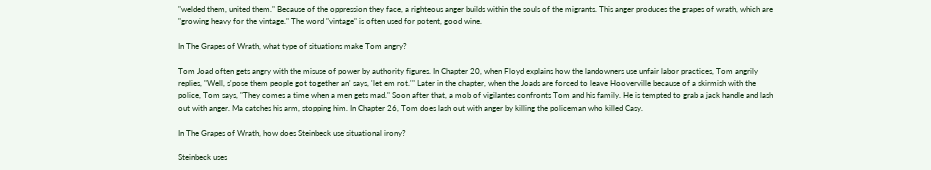"welded them, united them." Because of the oppression they face, a righteous anger builds within the souls of the migrants. This anger produces the grapes of wrath, which are "growing heavy for the vintage." The word "vintage" is often used for potent, good wine.

In The Grapes of Wrath, what type of situations make Tom angry?

Tom Joad often gets angry with the misuse of power by authority figures. In Chapter 20, when Floyd explains how the landowners use unfair labor practices, Tom angrily replies, "Well, s'pose them people got together an' says, 'let em rot.'" Later in the chapter, when the Joads are forced to leave Hooverville because of a skirmish with the police, Tom says, "They comes a time when a men gets mad." Soon after that, a mob of vigilantes confronts Tom and his family. He is tempted to grab a jack handle and lash out with anger. Ma catches his arm, stopping him. In Chapter 26, Tom does lash out with anger by killing the policeman who killed Casy.

In The Grapes of Wrath, how does Steinbeck use situational irony?

Steinbeck uses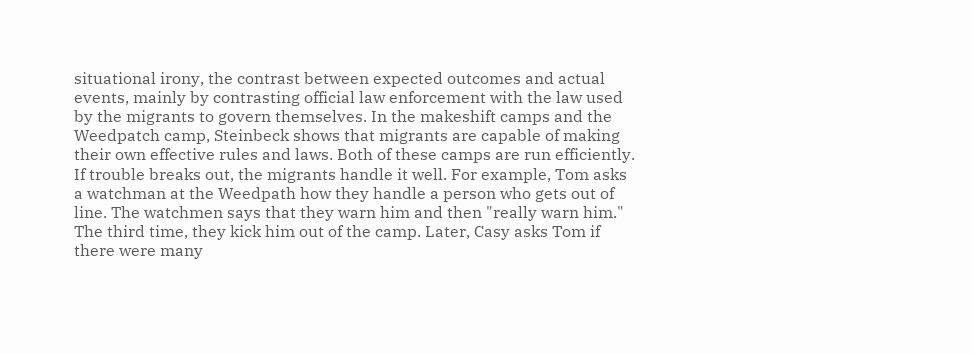situational irony, the contrast between expected outcomes and actual events, mainly by contrasting official law enforcement with the law used by the migrants to govern themselves. In the makeshift camps and the Weedpatch camp, Steinbeck shows that migrants are capable of making their own effective rules and laws. Both of these camps are run efficiently. If trouble breaks out, the migrants handle it well. For example, Tom asks a watchman at the Weedpath how they handle a person who gets out of line. The watchmen says that they warn him and then "really warn him." The third time, they kick him out of the camp. Later, Casy asks Tom if there were many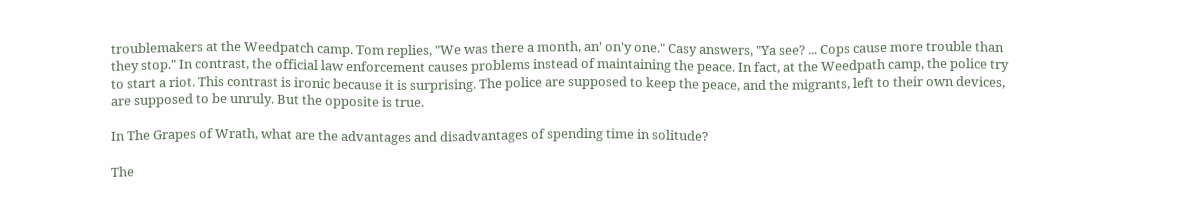troublemakers at the Weedpatch camp. Tom replies, "We was there a month, an' on'y one." Casy answers, "Ya see? ... Cops cause more trouble than they stop." In contrast, the official law enforcement causes problems instead of maintaining the peace. In fact, at the Weedpath camp, the police try to start a riot. This contrast is ironic because it is surprising. The police are supposed to keep the peace, and the migrants, left to their own devices, are supposed to be unruly. But the opposite is true.

In The Grapes of Wrath, what are the advantages and disadvantages of spending time in solitude?

The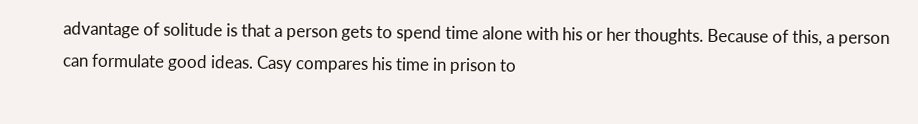advantage of solitude is that a person gets to spend time alone with his or her thoughts. Because of this, a person can formulate good ideas. Casy compares his time in prison to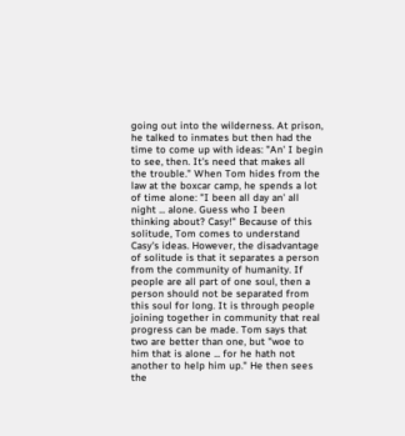going out into the wilderness. At prison, he talked to inmates but then had the time to come up with ideas: "An' I begin to see, then. It's need that makes all the trouble." When Tom hides from the law at the boxcar camp, he spends a lot of time alone: "I been all day an' all night ... alone. Guess who I been thinking about? Casy!" Because of this solitude, Tom comes to understand Casy's ideas. However, the disadvantage of solitude is that it separates a person from the community of humanity. If people are all part of one soul, then a person should not be separated from this soul for long. It is through people joining together in community that real progress can be made. Tom says that two are better than one, but "woe to him that is alone ... for he hath not another to help him up." He then sees the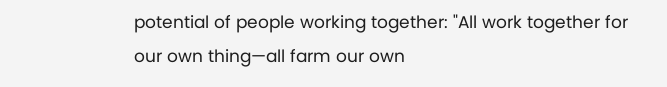potential of people working together: "All work together for our own thing—all farm our own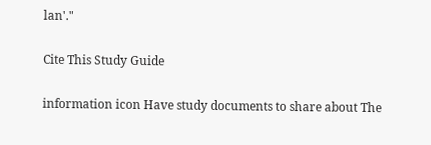lan'."

Cite This Study Guide

information icon Have study documents to share about The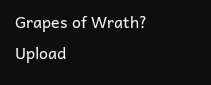Grapes of Wrath? Upload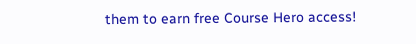them to earn free Course Hero access!